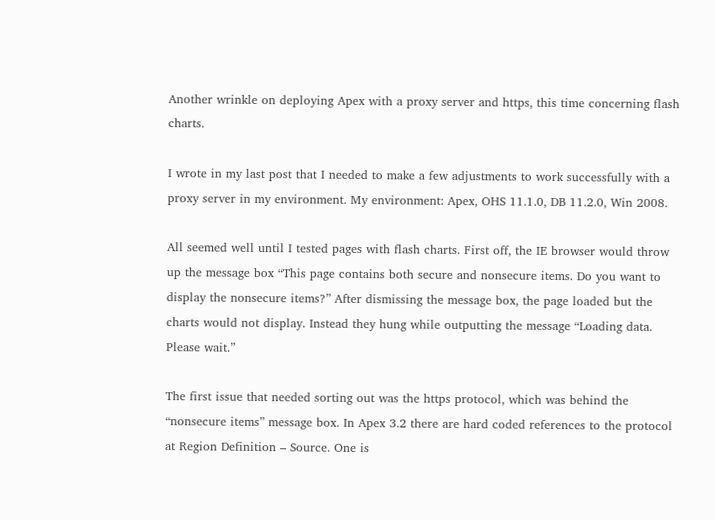Another wrinkle on deploying Apex with a proxy server and https, this time concerning flash charts.

I wrote in my last post that I needed to make a few adjustments to work successfully with a proxy server in my environment. My environment: Apex, OHS 11.1.0, DB 11.2.0, Win 2008.

All seemed well until I tested pages with flash charts. First off, the IE browser would throw up the message box “This page contains both secure and nonsecure items. Do you want to display the nonsecure items?” After dismissing the message box, the page loaded but the charts would not display. Instead they hung while outputting the message “Loading data. Please wait.”

The first issue that needed sorting out was the https protocol, which was behind the “nonsecure items” message box. In Apex 3.2 there are hard coded references to the protocol at Region Definition – Source. One is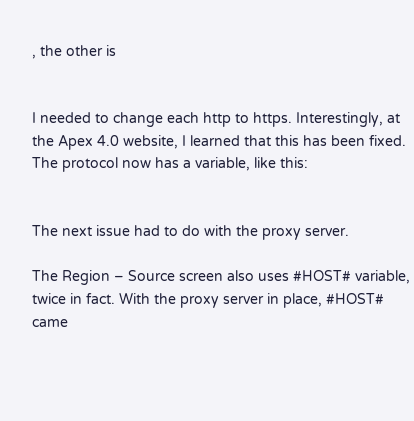, the other is


I needed to change each http to https. Interestingly, at the Apex 4.0 website, I learned that this has been fixed. The protocol now has a variable, like this:


The next issue had to do with the proxy server.

The Region – Source screen also uses #HOST# variable, twice in fact. With the proxy server in place, #HOST# came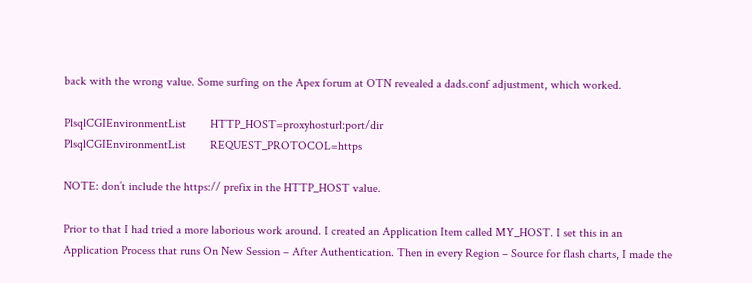back with the wrong value. Some surfing on the Apex forum at OTN revealed a dads.conf adjustment, which worked.

PlsqlCGIEnvironmentList        HTTP_HOST=proxyhosturl:port/dir
PlsqlCGIEnvironmentList        REQUEST_PROTOCOL=https

NOTE: don’t include the https:// prefix in the HTTP_HOST value.

Prior to that I had tried a more laborious work around. I created an Application Item called MY_HOST. I set this in an Application Process that runs On New Session – After Authentication. Then in every Region – Source for flash charts, I made the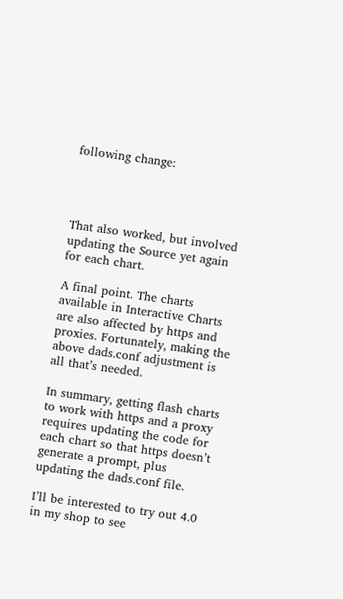following change:




That also worked, but involved updating the Source yet again for each chart.

A final point. The charts available in Interactive Charts are also affected by https and proxies. Fortunately, making the above dads.conf adjustment is all that’s needed.

In summary, getting flash charts to work with https and a proxy requires updating the code for each chart so that https doesn’t generate a prompt, plus updating the dads.conf file.

I’ll be interested to try out 4.0 in my shop to see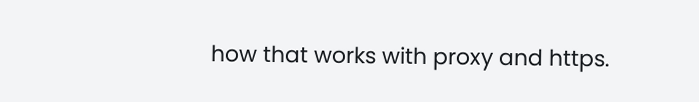how that works with proxy and https.